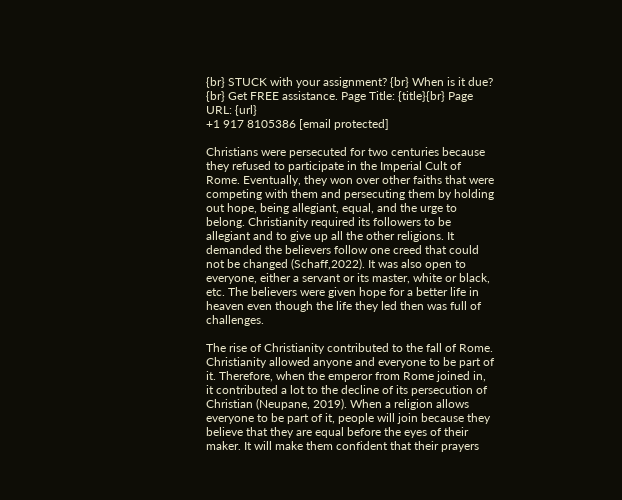{br} STUCK with your assignment? {br} When is it due? {br} Get FREE assistance. Page Title: {title}{br} Page URL: {url}
+1 917 8105386 [email protected]

Christians were persecuted for two centuries because they refused to participate in the Imperial Cult of Rome. Eventually, they won over other faiths that were competing with them and persecuting them by holding out hope, being allegiant, equal, and the urge to belong. Christianity required its followers to be allegiant and to give up all the other religions. It demanded the believers follow one creed that could not be changed (Schaff,2022). It was also open to everyone, either a servant or its master, white or black, etc. The believers were given hope for a better life in heaven even though the life they led then was full of challenges.

The rise of Christianity contributed to the fall of Rome. Christianity allowed anyone and everyone to be part of it. Therefore, when the emperor from Rome joined in, it contributed a lot to the decline of its persecution of Christian (Neupane, 2019). When a religion allows everyone to be part of it, people will join because they believe that they are equal before the eyes of their maker. It will make them confident that their prayers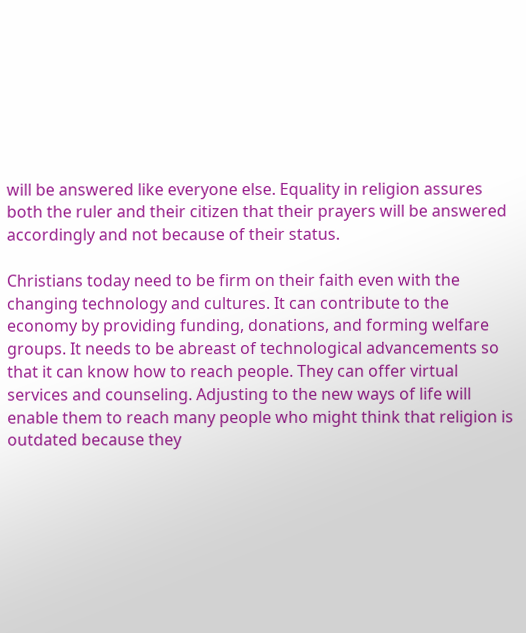will be answered like everyone else. Equality in religion assures both the ruler and their citizen that their prayers will be answered accordingly and not because of their status.

Christians today need to be firm on their faith even with the changing technology and cultures. It can contribute to the economy by providing funding, donations, and forming welfare groups. It needs to be abreast of technological advancements so that it can know how to reach people. They can offer virtual services and counseling. Adjusting to the new ways of life will enable them to reach many people who might think that religion is outdated because they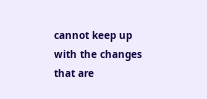cannot keep up with the changes that are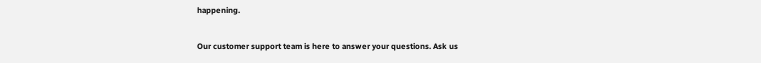happening.

Our customer support team is here to answer your questions. Ask us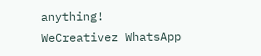anything!
WeCreativez WhatsApp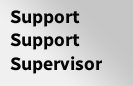Support
Support Supervisor